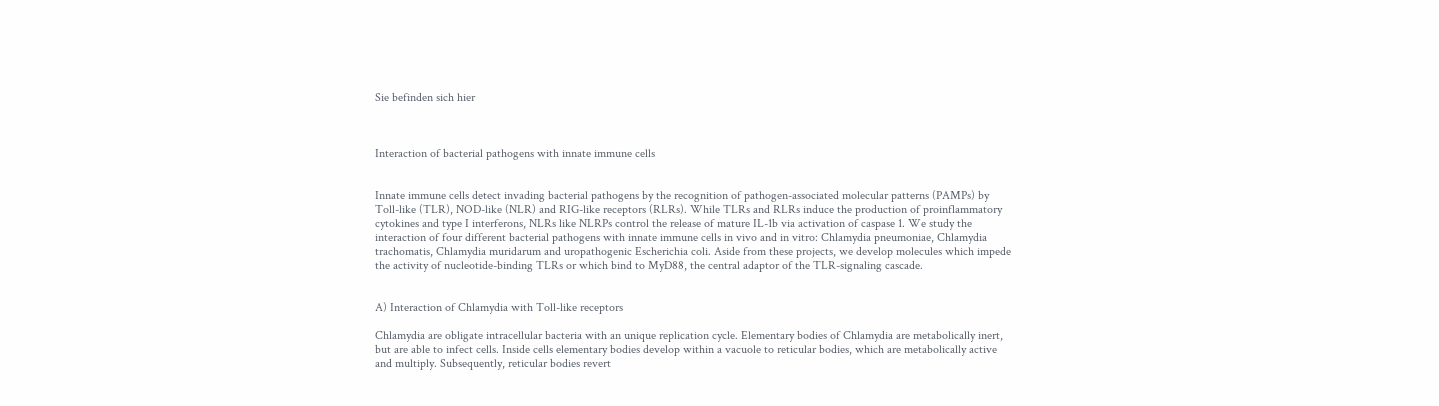Sie befinden sich hier



Interaction of bacterial pathogens with innate immune cells


Innate immune cells detect invading bacterial pathogens by the recognition of pathogen-associated molecular patterns (PAMPs) by Toll-like (TLR), NOD-like (NLR) and RIG-like receptors (RLRs). While TLRs and RLRs induce the production of proinflammatory cytokines and type I interferons, NLRs like NLRPs control the release of mature IL-1b via activation of caspase 1. We study the interaction of four different bacterial pathogens with innate immune cells in vivo and in vitro: Chlamydia pneumoniae, Chlamydia trachomatis, Chlamydia muridarum and uropathogenic Escherichia coli. Aside from these projects, we develop molecules which impede the activity of nucleotide-binding TLRs or which bind to MyD88, the central adaptor of the TLR-signaling cascade.


A) Interaction of Chlamydia with Toll-like receptors

Chlamydia are obligate intracellular bacteria with an unique replication cycle. Elementary bodies of Chlamydia are metabolically inert, but are able to infect cells. Inside cells elementary bodies develop within a vacuole to reticular bodies, which are metabolically active and multiply. Subsequently, reticular bodies revert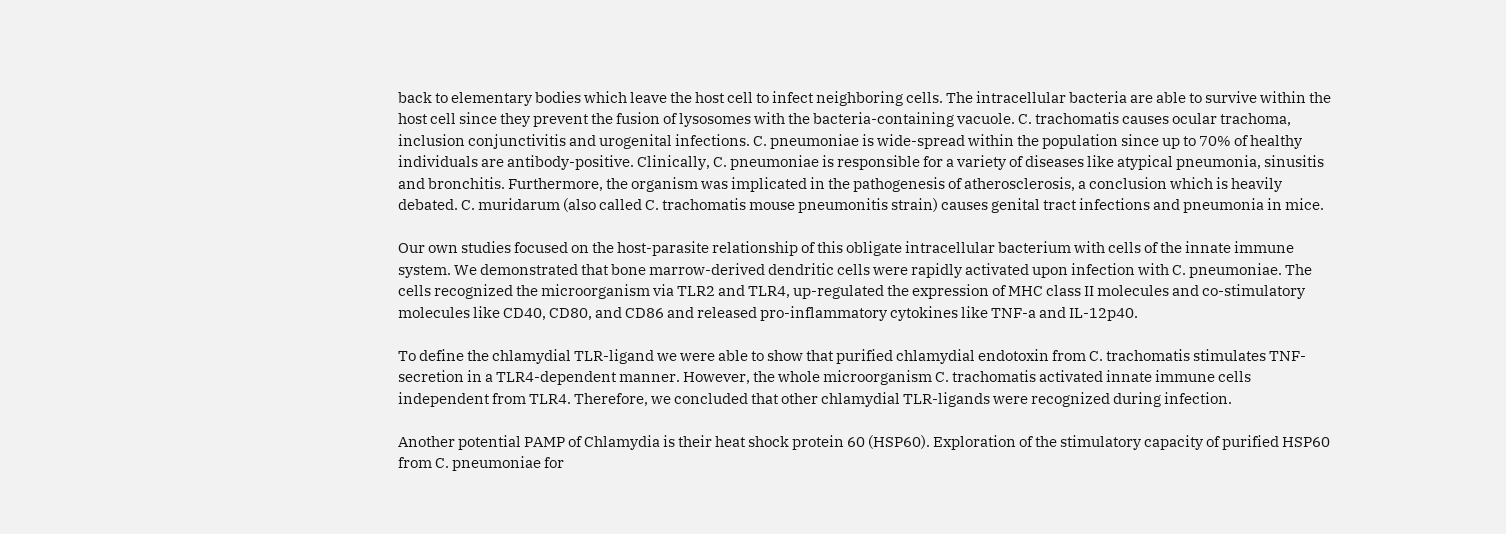back to elementary bodies which leave the host cell to infect neighboring cells. The intracellular bacteria are able to survive within the host cell since they prevent the fusion of lysosomes with the bacteria-containing vacuole. C. trachomatis causes ocular trachoma, inclusion conjunctivitis and urogenital infections. C. pneumoniae is wide-spread within the population since up to 70% of healthy individuals are antibody-positive. Clinically, C. pneumoniae is responsible for a variety of diseases like atypical pneumonia, sinusitis and bronchitis. Furthermore, the organism was implicated in the pathogenesis of atherosclerosis, a conclusion which is heavily debated. C. muridarum (also called C. trachomatis mouse pneumonitis strain) causes genital tract infections and pneumonia in mice.

Our own studies focused on the host-parasite relationship of this obligate intracellular bacterium with cells of the innate immune system. We demonstrated that bone marrow-derived dendritic cells were rapidly activated upon infection with C. pneumoniae. The cells recognized the microorganism via TLR2 and TLR4, up-regulated the expression of MHC class II molecules and co-stimulatory molecules like CD40, CD80, and CD86 and released pro-inflammatory cytokines like TNF-a and IL-12p40.

To define the chlamydial TLR-ligand we were able to show that purified chlamydial endotoxin from C. trachomatis stimulates TNF-secretion in a TLR4-dependent manner. However, the whole microorganism C. trachomatis activated innate immune cells independent from TLR4. Therefore, we concluded that other chlamydial TLR-ligands were recognized during infection.

Another potential PAMP of Chlamydia is their heat shock protein 60 (HSP60). Exploration of the stimulatory capacity of purified HSP60 from C. pneumoniae for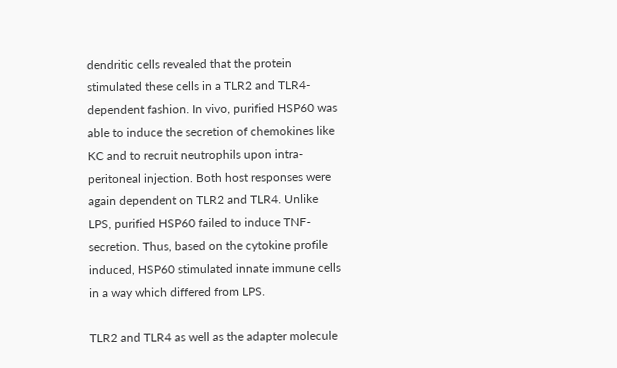dendritic cells revealed that the protein stimulated these cells in a TLR2 and TLR4-dependent fashion. In vivo, purified HSP60 was able to induce the secretion of chemokines like KC and to recruit neutrophils upon intra-peritoneal injection. Both host responses were again dependent on TLR2 and TLR4. Unlike LPS, purified HSP60 failed to induce TNF-secretion. Thus, based on the cytokine profile induced, HSP60 stimulated innate immune cells in a way which differed from LPS.

TLR2 and TLR4 as well as the adapter molecule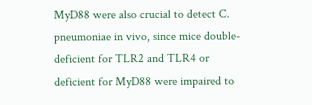MyD88 were also crucial to detect C. pneumoniae in vivo, since mice double-deficient for TLR2 and TLR4 or deficient for MyD88 were impaired to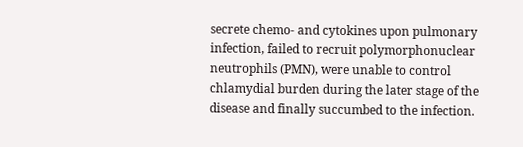secrete chemo- and cytokines upon pulmonary infection, failed to recruit polymorphonuclear neutrophils (PMN), were unable to control chlamydial burden during the later stage of the disease and finally succumbed to the infection.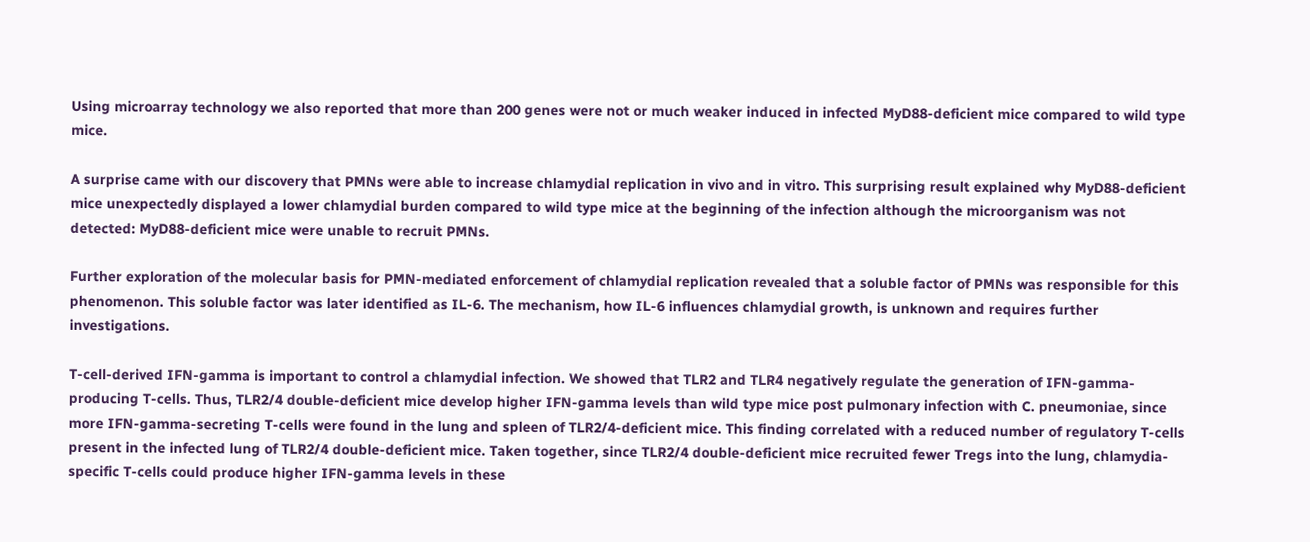Using microarray technology we also reported that more than 200 genes were not or much weaker induced in infected MyD88-deficient mice compared to wild type mice.

A surprise came with our discovery that PMNs were able to increase chlamydial replication in vivo and in vitro. This surprising result explained why MyD88-deficient mice unexpectedly displayed a lower chlamydial burden compared to wild type mice at the beginning of the infection although the microorganism was not detected: MyD88-deficient mice were unable to recruit PMNs.

Further exploration of the molecular basis for PMN-mediated enforcement of chlamydial replication revealed that a soluble factor of PMNs was responsible for this phenomenon. This soluble factor was later identified as IL-6. The mechanism, how IL-6 influences chlamydial growth, is unknown and requires further investigations.

T-cell-derived IFN-gamma is important to control a chlamydial infection. We showed that TLR2 and TLR4 negatively regulate the generation of IFN-gamma-producing T-cells. Thus, TLR2/4 double-deficient mice develop higher IFN-gamma levels than wild type mice post pulmonary infection with C. pneumoniae, since more IFN-gamma-secreting T-cells were found in the lung and spleen of TLR2/4-deficient mice. This finding correlated with a reduced number of regulatory T-cells present in the infected lung of TLR2/4 double-deficient mice. Taken together, since TLR2/4 double-deficient mice recruited fewer Tregs into the lung, chlamydia-specific T-cells could produce higher IFN-gamma levels in these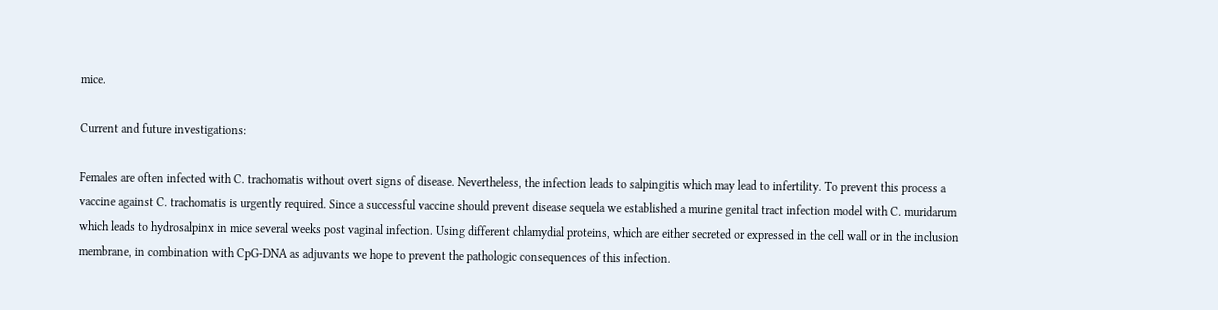mice.

Current and future investigations:

Females are often infected with C. trachomatis without overt signs of disease. Nevertheless, the infection leads to salpingitis which may lead to infertility. To prevent this process a vaccine against C. trachomatis is urgently required. Since a successful vaccine should prevent disease sequela we established a murine genital tract infection model with C. muridarum which leads to hydrosalpinx in mice several weeks post vaginal infection. Using different chlamydial proteins, which are either secreted or expressed in the cell wall or in the inclusion membrane, in combination with CpG-DNA as adjuvants we hope to prevent the pathologic consequences of this infection.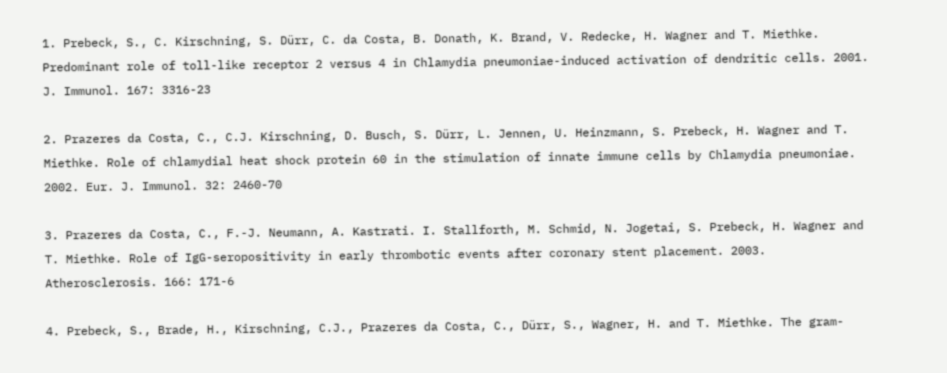1. Prebeck, S., C. Kirschning, S. Dürr, C. da Costa, B. Donath, K. Brand, V. Redecke, H. Wagner and T. Miethke. Predominant role of toll-like receptor 2 versus 4 in Chlamydia pneumoniae-induced activation of dendritic cells. 2001. J. Immunol. 167: 3316-23

2. Prazeres da Costa, C., C.J. Kirschning, D. Busch, S. Dürr, L. Jennen, U. Heinzmann, S. Prebeck, H. Wagner and T. Miethke. Role of chlamydial heat shock protein 60 in the stimulation of innate immune cells by Chlamydia pneumoniae. 2002. Eur. J. Immunol. 32: 2460-70

3. Prazeres da Costa, C., F.-J. Neumann, A. Kastrati. I. Stallforth, M. Schmid, N. Jogetai, S. Prebeck, H. Wagner and T. Miethke. Role of IgG-seropositivity in early thrombotic events after coronary stent placement. 2003. Atherosclerosis. 166: 171-6

4. Prebeck, S., Brade, H., Kirschning, C.J., Prazeres da Costa, C., Dürr, S., Wagner, H. and T. Miethke. The gram-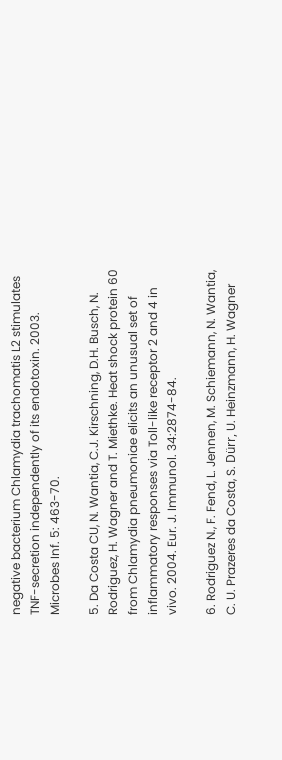negative bacterium Chlamydia trachomatis L2 stimulates TNF-secretion independently of its endotoxin. 2003. Microbes Inf. 5: 463-70.

5. Da Costa CU, N. Wantia, C.J. Kirschning, D.H. Busch, N. Rodriguez, H. Wagner and T. Miethke. Heat shock protein 60 from Chlamydia pneumoniae elicits an unusual set of inflammatory responses via Toll-like receptor 2 and 4 in vivo. 2004. Eur. J. Immunol. 34:2874-84.

6. Rodriguez N., F. Fend, L. Jennen, M. Schiemann, N. Wantia, C. U. Prazeres da Costa, S. Dürr, U. Heinzmann, H. Wagner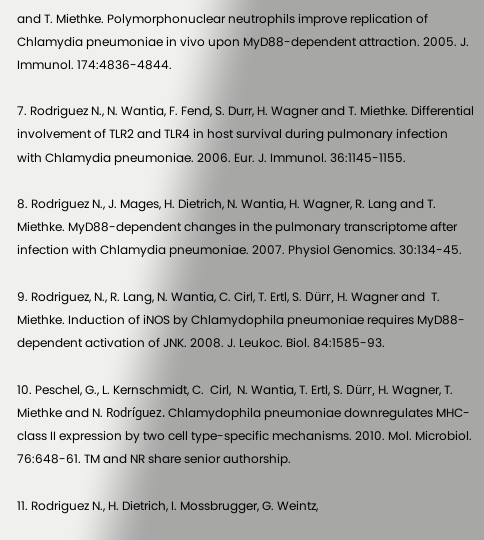and T. Miethke. Polymorphonuclear neutrophils improve replication of Chlamydia pneumoniae in vivo upon MyD88-dependent attraction. 2005. J. Immunol. 174:4836-4844.

7. Rodriguez N., N. Wantia, F. Fend, S. Durr, H. Wagner and T. Miethke. Differential involvement of TLR2 and TLR4 in host survival during pulmonary infection with Chlamydia pneumoniae. 2006. Eur. J. Immunol. 36:1145-1155.

8. Rodriguez N., J. Mages, H. Dietrich, N. Wantia, H. Wagner, R. Lang and T. Miethke. MyD88-dependent changes in the pulmonary transcriptome after infection with Chlamydia pneumoniae. 2007. Physiol Genomics. 30:134-45.

9. Rodriguez, N., R. Lang, N. Wantia, C. Cirl, T. Ertl, S. Dürr, H. Wagner and  T. Miethke. Induction of iNOS by Chlamydophila pneumoniae requires MyD88-dependent activation of JNK. 2008. J. Leukoc. Biol. 84:1585-93.

10. Peschel, G., L. Kernschmidt, C.  Cirl,  N. Wantia, T. Ertl, S. Dürr, H. Wagner, T. Miethke and N. Rodríguez. Chlamydophila pneumoniae downregulates MHC-class II expression by two cell type-specific mechanisms. 2010. Mol. Microbiol. 76:648-61. TM and NR share senior authorship.

11. Rodriguez N., H. Dietrich, I. Mossbrugger, G. Weintz,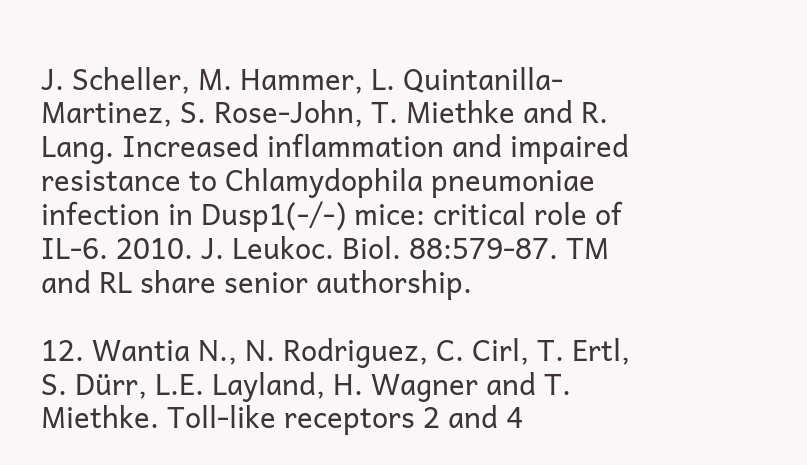J. Scheller, M. Hammer, L. Quintanilla-Martinez, S. Rose-John, T. Miethke and R. Lang. Increased inflammation and impaired resistance to Chlamydophila pneumoniae infection in Dusp1(-/-) mice: critical role of IL-6. 2010. J. Leukoc. Biol. 88:579-87. TM and RL share senior authorship.

12. Wantia N., N. Rodriguez, C. Cirl, T. Ertl, S. Dürr, L.E. Layland, H. Wagner and T. Miethke. Toll-like receptors 2 and 4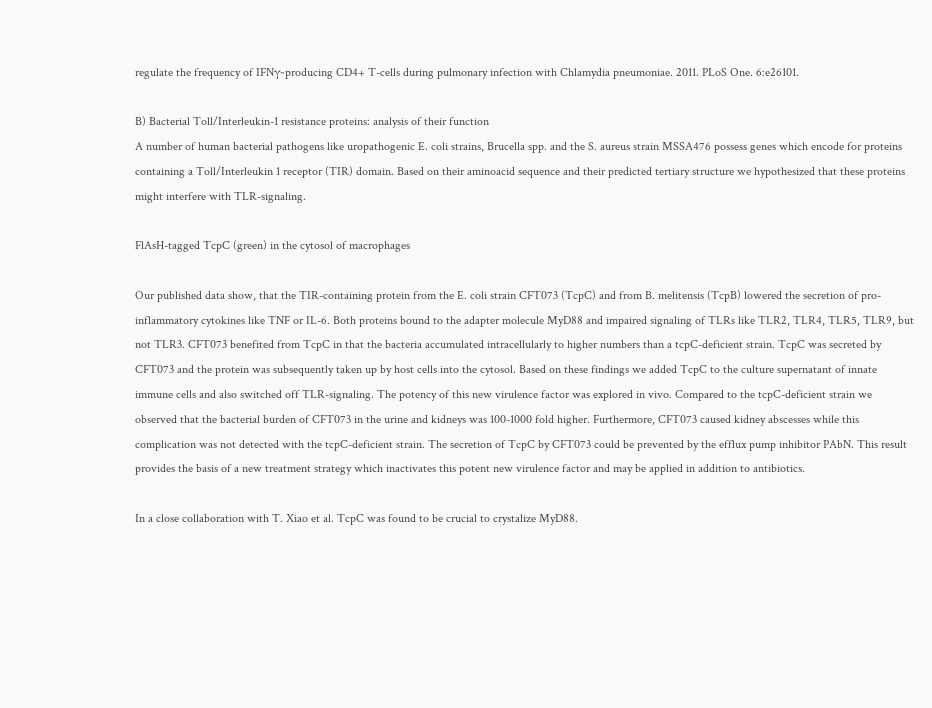regulate the frequency of IFNγ-producing CD4+ T-cells during pulmonary infection with Chlamydia pneumoniae. 2011. PLoS One. 6:e26101.

B) Bacterial Toll/Interleukin-1 resistance proteins: analysis of their function
A number of human bacterial pathogens like uropathogenic E. coli strains, Brucella spp. and the S. aureus strain MSSA476 possess genes which encode for proteins containing a Toll/Interleukin 1 receptor (TIR) domain. Based on their aminoacid sequence and their predicted tertiary structure we hypothesized that these proteins might interfere with TLR-signaling.

FlAsH-tagged TcpC (green) in the cytosol of macrophages

Our published data show, that the TIR-containing protein from the E. coli strain CFT073 (TcpC) and from B. melitensis (TcpB) lowered the secretion of pro-inflammatory cytokines like TNF or IL-6. Both proteins bound to the adapter molecule MyD88 and impaired signaling of TLRs like TLR2, TLR4, TLR5, TLR9, but not TLR3. CFT073 benefited from TcpC in that the bacteria accumulated intracellularly to higher numbers than a tcpC-deficient strain. TcpC was secreted by CFT073 and the protein was subsequently taken up by host cells into the cytosol. Based on these findings we added TcpC to the culture supernatant of innate immune cells and also switched off TLR-signaling. The potency of this new virulence factor was explored in vivo. Compared to the tcpC-deficient strain we observed that the bacterial burden of CFT073 in the urine and kidneys was 100-1000 fold higher. Furthermore, CFT073 caused kidney abscesses while this complication was not detected with the tcpC-deficient strain. The secretion of TcpC by CFT073 could be prevented by the efflux pump inhibitor PAbN. This result provides the basis of a new treatment strategy which inactivates this potent new virulence factor and may be applied in addition to antibiotics.

In a close collaboration with T. Xiao et al. TcpC was found to be crucial to crystalize MyD88.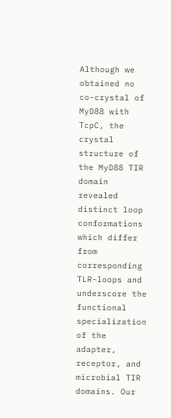Although we obtained no co-crystal of MyD88 with TcpC, the crystal structure of the MyD88 TIR domain revealed distinct loop conformations which differ from corresponding TLR-loops and underscore the functional specialization of the adapter, receptor, and microbial TIR domains. Our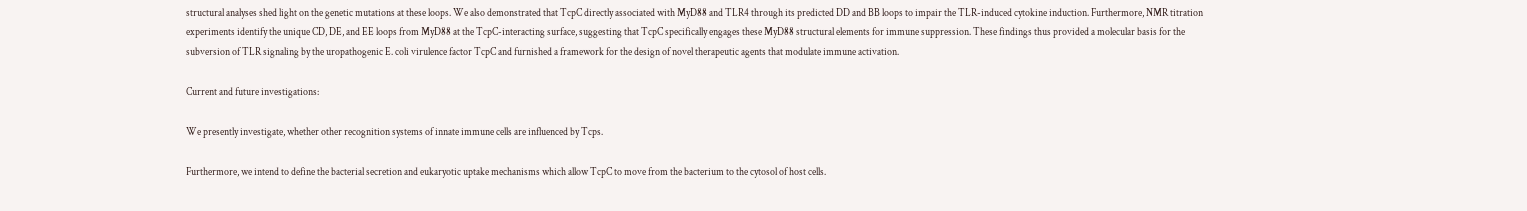structural analyses shed light on the genetic mutations at these loops. We also demonstrated that TcpC directly associated with MyD88 and TLR4 through its predicted DD and BB loops to impair the TLR-induced cytokine induction. Furthermore, NMR titration experiments identify the unique CD, DE, and EE loops from MyD88 at the TcpC-interacting surface, suggesting that TcpC specifically engages these MyD88 structural elements for immune suppression. These findings thus provided a molecular basis for the subversion of TLR signaling by the uropathogenic E. coli virulence factor TcpC and furnished a framework for the design of novel therapeutic agents that modulate immune activation.

Current and future investigations:

We presently investigate, whether other recognition systems of innate immune cells are influenced by Tcps.

Furthermore, we intend to define the bacterial secretion and eukaryotic uptake mechanisms which allow TcpC to move from the bacterium to the cytosol of host cells.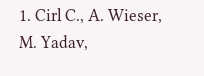1. Cirl C., A. Wieser, M. Yadav,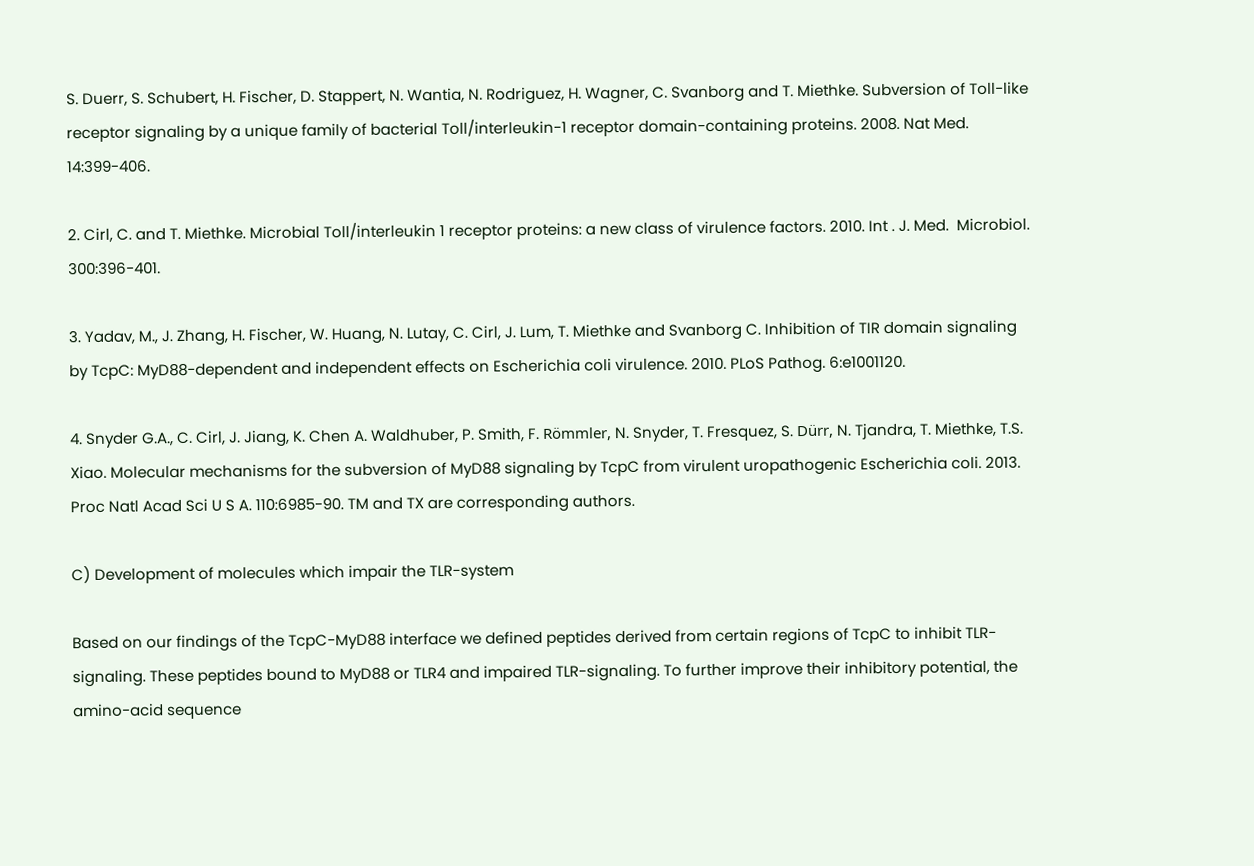S. Duerr, S. Schubert, H. Fischer, D. Stappert, N. Wantia, N. Rodriguez, H. Wagner, C. Svanborg and T. Miethke. Subversion of Toll-like receptor signaling by a unique family of bacterial Toll/interleukin-1 receptor domain-containing proteins. 2008. Nat Med. 14:399-406.

2. Cirl, C. and T. Miethke. Microbial Toll/interleukin 1 receptor proteins: a new class of virulence factors. 2010. Int . J. Med.  Microbiol. 300:396-401.

3. Yadav, M., J. Zhang, H. Fischer, W. Huang, N. Lutay, C. Cirl, J. Lum, T. Miethke and Svanborg C. Inhibition of TIR domain signaling by TcpC: MyD88-dependent and independent effects on Escherichia coli virulence. 2010. PLoS Pathog. 6:e1001120.

4. Snyder G.A., C. Cirl, J. Jiang, K. Chen A. Waldhuber, P. Smith, F. Römmler, N. Snyder, T. Fresquez, S. Dürr, N. Tjandra, T. Miethke, T.S. Xiao. Molecular mechanisms for the subversion of MyD88 signaling by TcpC from virulent uropathogenic Escherichia coli. 2013. Proc Natl Acad Sci U S A. 110:6985-90. TM and TX are corresponding authors.

C) Development of molecules which impair the TLR-system

Based on our findings of the TcpC-MyD88 interface we defined peptides derived from certain regions of TcpC to inhibit TLR-signaling. These peptides bound to MyD88 or TLR4 and impaired TLR-signaling. To further improve their inhibitory potential, the amino-acid sequence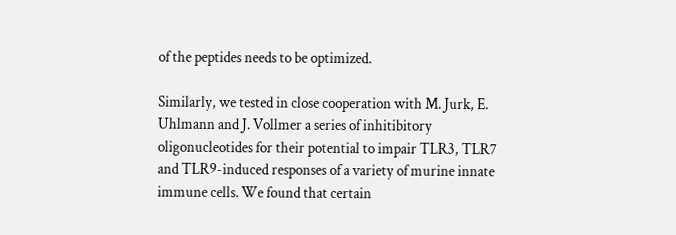of the peptides needs to be optimized.

Similarly, we tested in close cooperation with M. Jurk, E. Uhlmann and J. Vollmer a series of inhitibitory oligonucleotides for their potential to impair TLR3, TLR7 and TLR9-induced responses of a variety of murine innate immune cells. We found that certain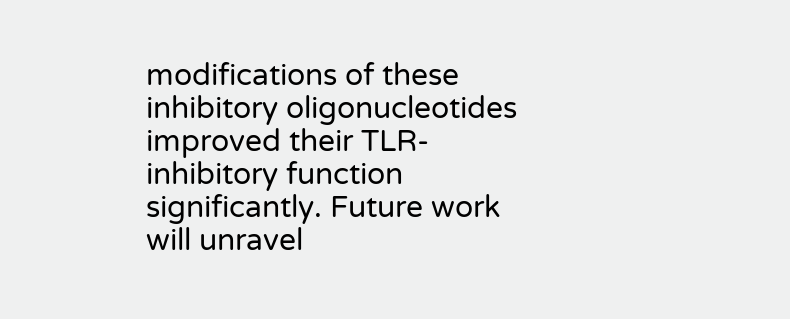modifications of these inhibitory oligonucleotides improved their TLR-inhibitory function significantly. Future work will unravel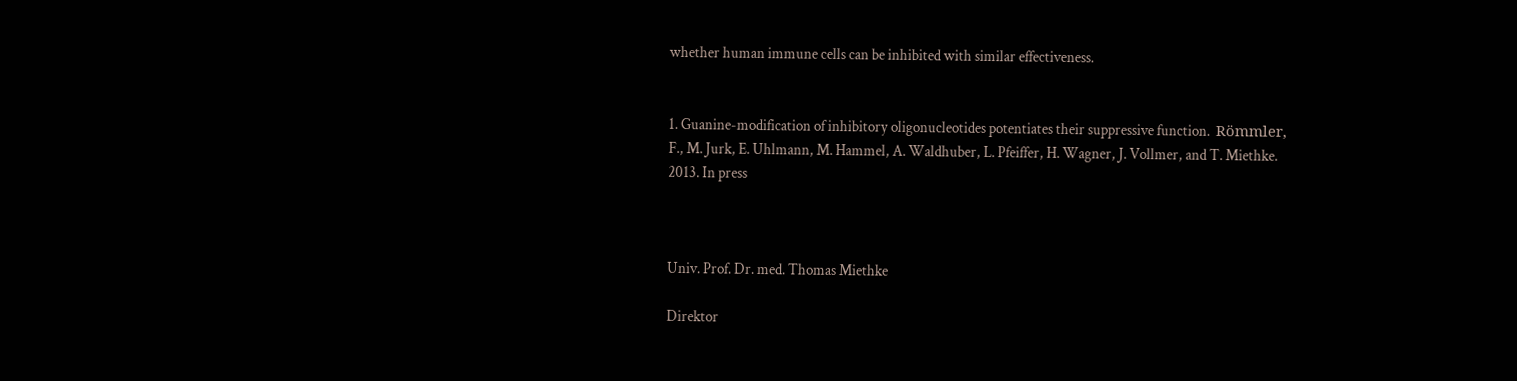whether human immune cells can be inhibited with similar effectiveness.


1. Guanine-modification of inhibitory oligonucleotides potentiates their suppressive function.  Römmler, F., M. Jurk, E. Uhlmann, M. Hammel, A. Waldhuber, L. Pfeiffer, H. Wagner, J. Vollmer, and T. Miethke. 2013. In press



Univ. Prof. Dr. med. Thomas Miethke

Direktor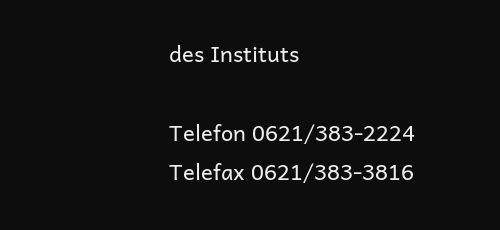des Instituts

Telefon 0621/383-2224
Telefax 0621/383-3816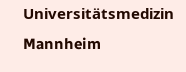Universitätsmedizin Mannheim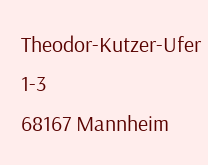Theodor-Kutzer-Ufer 1-3
68167 Mannheim